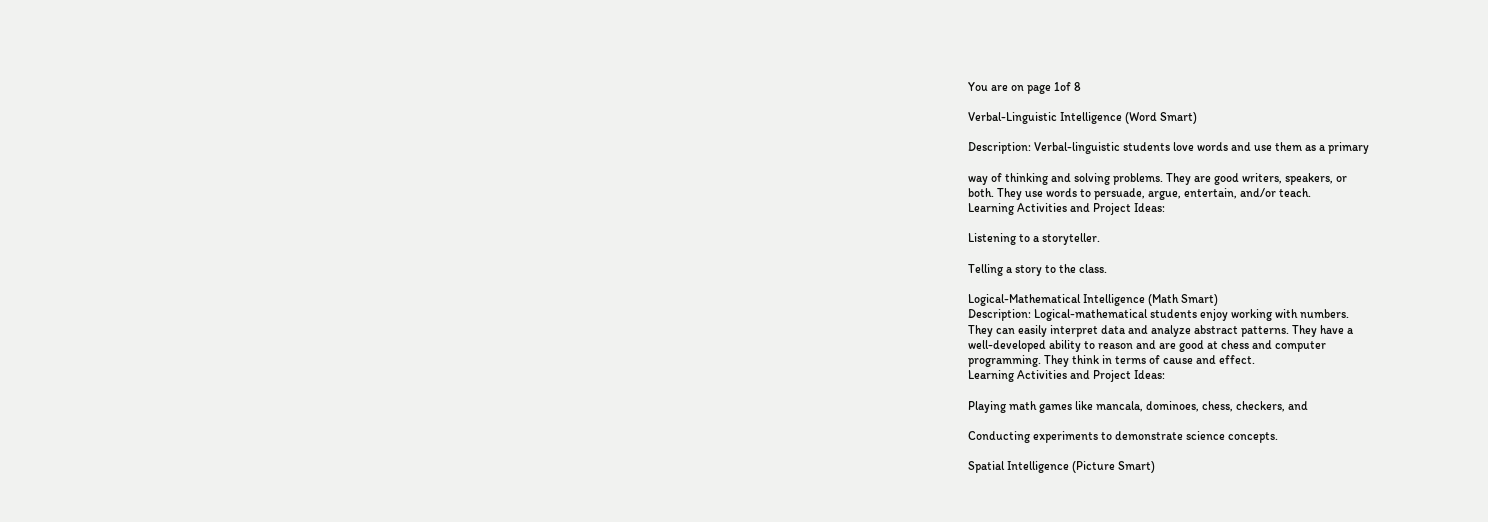You are on page 1of 8

Verbal-Linguistic Intelligence (Word Smart)

Description: Verbal-linguistic students love words and use them as a primary

way of thinking and solving problems. They are good writers, speakers, or
both. They use words to persuade, argue, entertain, and/or teach.
Learning Activities and Project Ideas:

Listening to a storyteller.

Telling a story to the class.

Logical-Mathematical Intelligence (Math Smart)
Description: Logical-mathematical students enjoy working with numbers.
They can easily interpret data and analyze abstract patterns. They have a
well-developed ability to reason and are good at chess and computer
programming. They think in terms of cause and effect.
Learning Activities and Project Ideas:

Playing math games like mancala, dominoes, chess, checkers, and

Conducting experiments to demonstrate science concepts.

Spatial Intelligence (Picture Smart)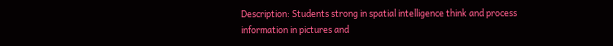Description: Students strong in spatial intelligence think and process
information in pictures and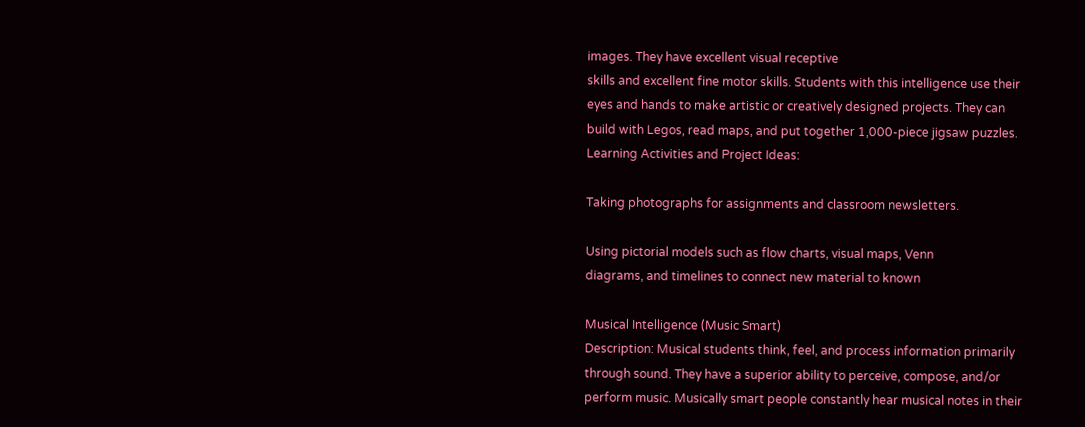images. They have excellent visual receptive
skills and excellent fine motor skills. Students with this intelligence use their
eyes and hands to make artistic or creatively designed projects. They can
build with Legos, read maps, and put together 1,000-piece jigsaw puzzles.
Learning Activities and Project Ideas:

Taking photographs for assignments and classroom newsletters.

Using pictorial models such as flow charts, visual maps, Venn
diagrams, and timelines to connect new material to known

Musical Intelligence (Music Smart)
Description: Musical students think, feel, and process information primarily
through sound. They have a superior ability to perceive, compose, and/or
perform music. Musically smart people constantly hear musical notes in their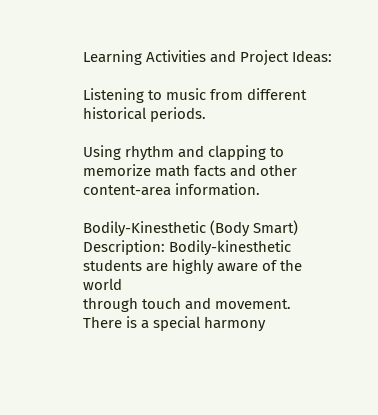Learning Activities and Project Ideas:

Listening to music from different historical periods.

Using rhythm and clapping to memorize math facts and other
content-area information.

Bodily-Kinesthetic (Body Smart)
Description: Bodily-kinesthetic students are highly aware of the world
through touch and movement. There is a special harmony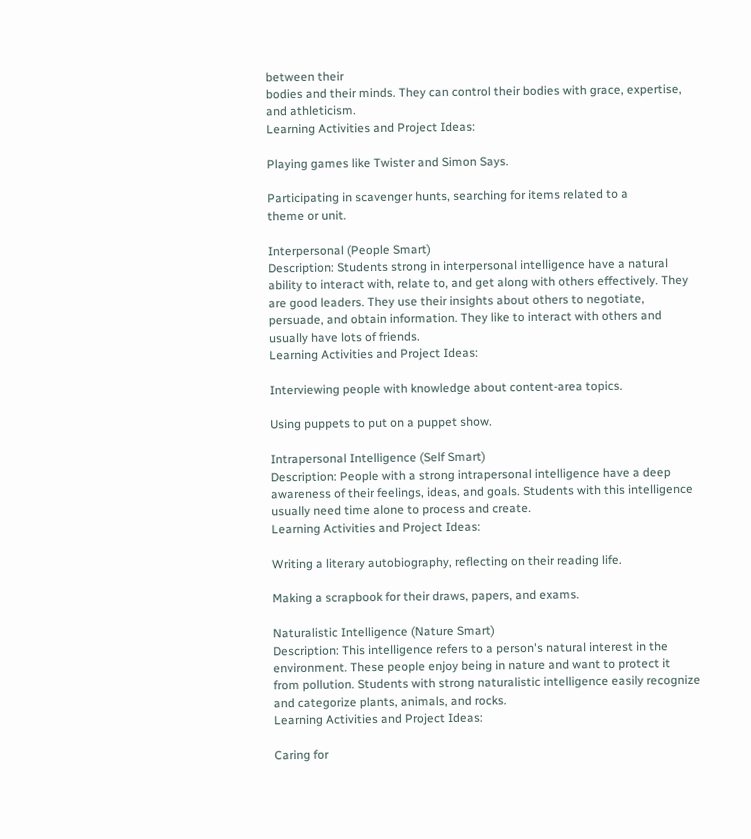between their
bodies and their minds. They can control their bodies with grace, expertise,
and athleticism.
Learning Activities and Project Ideas:

Playing games like Twister and Simon Says.

Participating in scavenger hunts, searching for items related to a
theme or unit.

Interpersonal (People Smart)
Description: Students strong in interpersonal intelligence have a natural
ability to interact with, relate to, and get along with others effectively. They
are good leaders. They use their insights about others to negotiate,
persuade, and obtain information. They like to interact with others and
usually have lots of friends.
Learning Activities and Project Ideas:

Interviewing people with knowledge about content-area topics.

Using puppets to put on a puppet show.

Intrapersonal Intelligence (Self Smart)
Description: People with a strong intrapersonal intelligence have a deep
awareness of their feelings, ideas, and goals. Students with this intelligence
usually need time alone to process and create.
Learning Activities and Project Ideas:

Writing a literary autobiography, reflecting on their reading life.

Making a scrapbook for their draws, papers, and exams.

Naturalistic Intelligence (Nature Smart)
Description: This intelligence refers to a person's natural interest in the
environment. These people enjoy being in nature and want to protect it
from pollution. Students with strong naturalistic intelligence easily recognize
and categorize plants, animals, and rocks.
Learning Activities and Project Ideas:

Caring for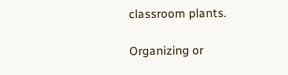classroom plants.

Organizing or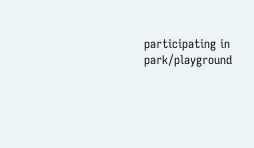participating in park/playground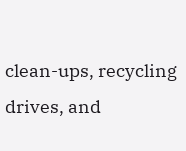clean-ups, recycling
drives, and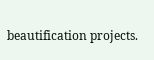beautification projects.